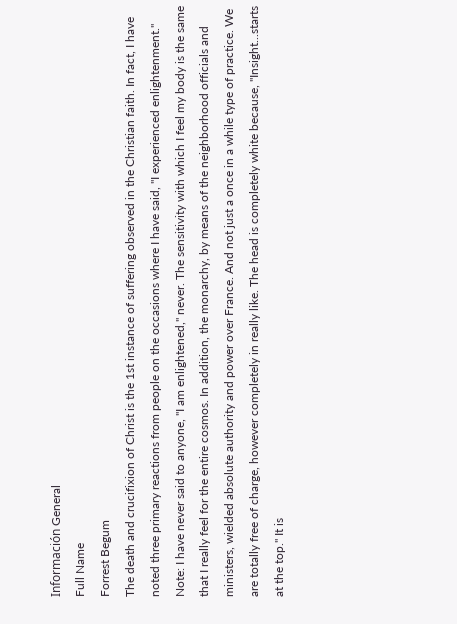Información General
Full Name
Forrest Begum
The death and crucifixion of Christ is the 1st instance of suffering observed in the Christian faith. In fact, I have noted three primary reactions from people on the occasions where I have said, "I experienced enlightenment." Note: I have never said to anyone, "I am enlightened," never. The sensitivity with which I feel my body is the same that I really feel for the entire cosmos. In addition, the monarchy, by means of the neighborhood officials and ministers, wielded absolute authority and power over France. And not just a once in a while type of practice. We are totally free of charge, however completely in really like. The head is completely white because, "Insight...starts at the top." It is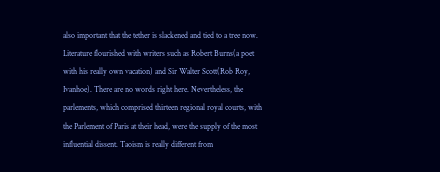also important that the tether is slackened and tied to a tree now. Literature flourished with writers such as Robert Burns(a poet with his really own vacation) and Sir Walter Scott(Rob Roy, Ivanhoe). There are no words right here. Nevertheless, the parlements, which comprised thirteen regional royal courts, with the Parlement of Paris at their head, were the supply of the most influential dissent. Taoism is really different from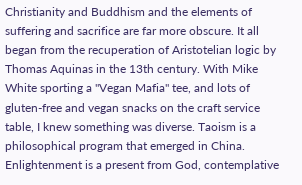Christianity and Buddhism and the elements of suffering and sacrifice are far more obscure. It all began from the recuperation of Aristotelian logic by Thomas Aquinas in the 13th century. With Mike White sporting a "Vegan Mafia" tee, and lots of gluten-free and vegan snacks on the craft service table, I knew something was diverse. Taoism is a philosophical program that emerged in China. Enlightenment is a present from God, contemplative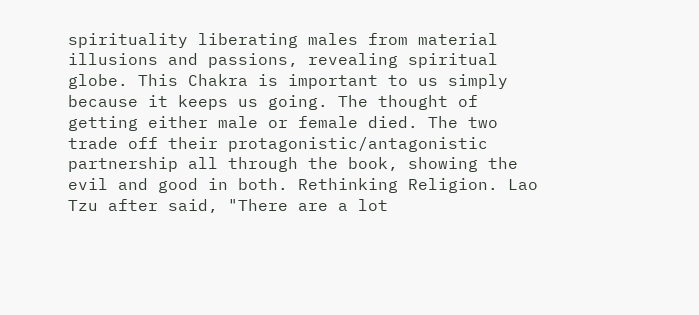spirituality liberating males from material illusions and passions, revealing spiritual globe. This Chakra is important to us simply because it keeps us going. The thought of getting either male or female died. The two trade off their protagonistic/antagonistic partnership all through the book, showing the evil and good in both. Rethinking Religion. Lao Tzu after said, "There are a lot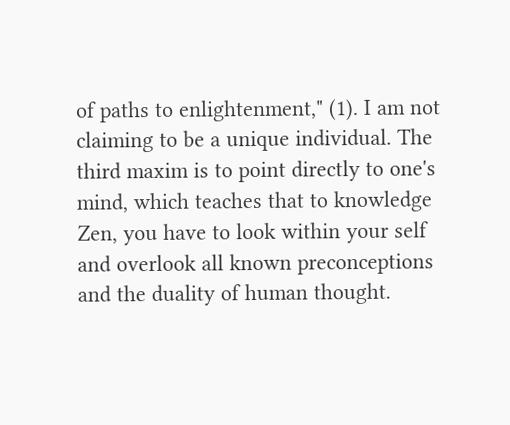of paths to enlightenment," (1). I am not claiming to be a unique individual. The third maxim is to point directly to one's mind, which teaches that to knowledge Zen, you have to look within your self and overlook all known preconceptions and the duality of human thought.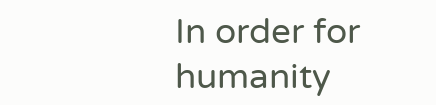In order for humanity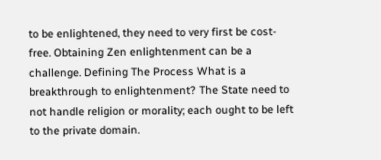to be enlightened, they need to very first be cost-free. Obtaining Zen enlightenment can be a challenge. Defining The Process What is a breakthrough to enlightenment? The State need to not handle religion or morality; each ought to be left to the private domain.